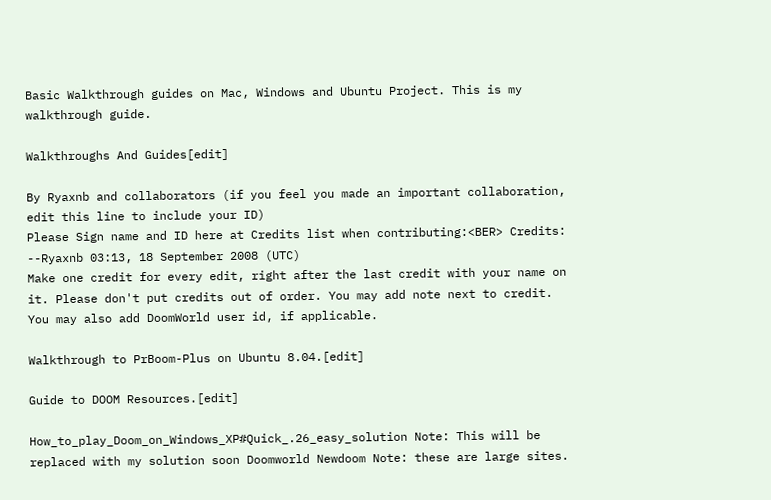Basic Walkthrough guides on Mac, Windows and Ubuntu Project. This is my walkthrough guide.

Walkthroughs And Guides[edit]

By Ryaxnb and collaborators (if you feel you made an important collaboration, edit this line to include your ID)
Please Sign name and ID here at Credits list when contributing:<BER> Credits:
--Ryaxnb 03:13, 18 September 2008 (UTC)
Make one credit for every edit, right after the last credit with your name on it. Please don't put credits out of order. You may add note next to credit. You may also add DoomWorld user id, if applicable.

Walkthrough to PrBoom-Plus on Ubuntu 8.04.[edit]

Guide to DOOM Resources.[edit]

How_to_play_Doom_on_Windows_XP#Quick_.26_easy_solution Note: This will be replaced with my solution soon Doomworld Newdoom Note: these are large sites.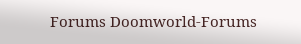Forums Doomworld-Forums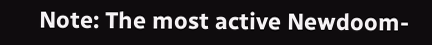Note: The most active Newdoom-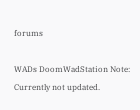forums

WADs DoomWadStation Note: Currently not updated.